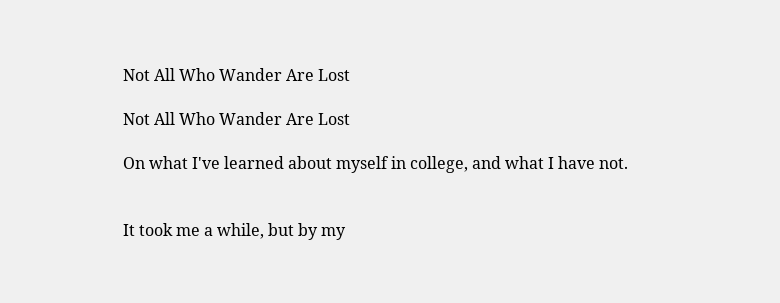Not All Who Wander Are Lost

Not All Who Wander Are Lost

On what I've learned about myself in college, and what I have not.


It took me a while, but by my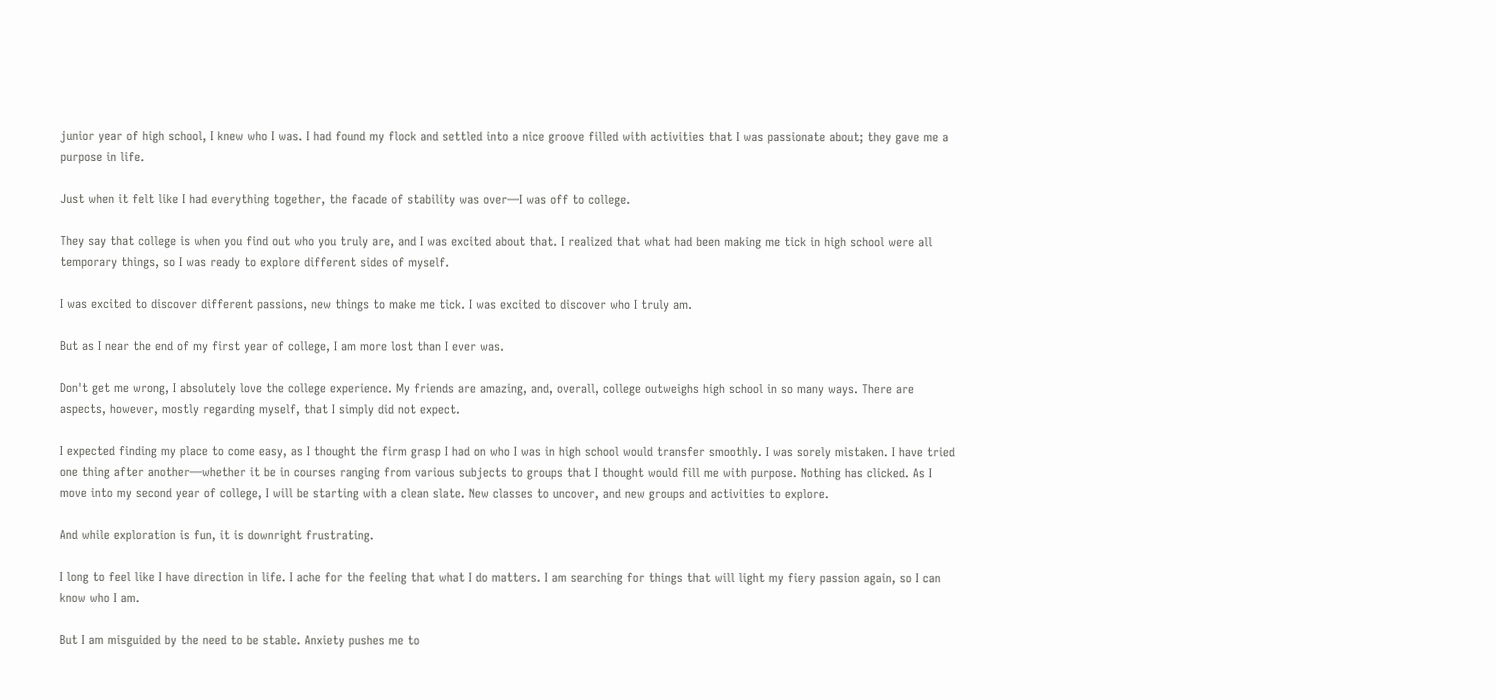junior year of high school, I knew who I was. I had found my flock and settled into a nice groove filled with activities that I was passionate about; they gave me a purpose in life.

Just when it felt like I had everything together, the facade of stability was over—I was off to college.

They say that college is when you find out who you truly are, and I was excited about that. I realized that what had been making me tick in high school were all temporary things, so I was ready to explore different sides of myself.

I was excited to discover different passions, new things to make me tick. I was excited to discover who I truly am.

But as I near the end of my first year of college, I am more lost than I ever was.

Don't get me wrong, I absolutely love the college experience. My friends are amazing, and, overall, college outweighs high school in so many ways. There are aspects, however, mostly regarding myself, that I simply did not expect.

I expected finding my place to come easy, as I thought the firm grasp I had on who I was in high school would transfer smoothly. I was sorely mistaken. I have tried one thing after another—whether it be in courses ranging from various subjects to groups that I thought would fill me with purpose. Nothing has clicked. As I move into my second year of college, I will be starting with a clean slate. New classes to uncover, and new groups and activities to explore.

And while exploration is fun, it is downright frustrating.

I long to feel like I have direction in life. I ache for the feeling that what I do matters. I am searching for things that will light my fiery passion again, so I can know who I am.

But I am misguided by the need to be stable. Anxiety pushes me to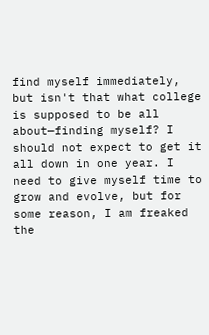find myself immediately, but isn't that what college is supposed to be all about—finding myself? I should not expect to get it all down in one year. I need to give myself time to grow and evolve, but for some reason, I am freaked the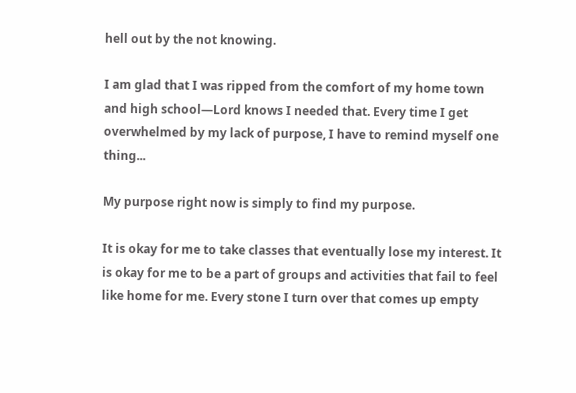hell out by the not knowing.

I am glad that I was ripped from the comfort of my home town and high school—Lord knows I needed that. Every time I get overwhelmed by my lack of purpose, I have to remind myself one thing...

My purpose right now is simply to find my purpose.

It is okay for me to take classes that eventually lose my interest. It is okay for me to be a part of groups and activities that fail to feel like home for me. Every stone I turn over that comes up empty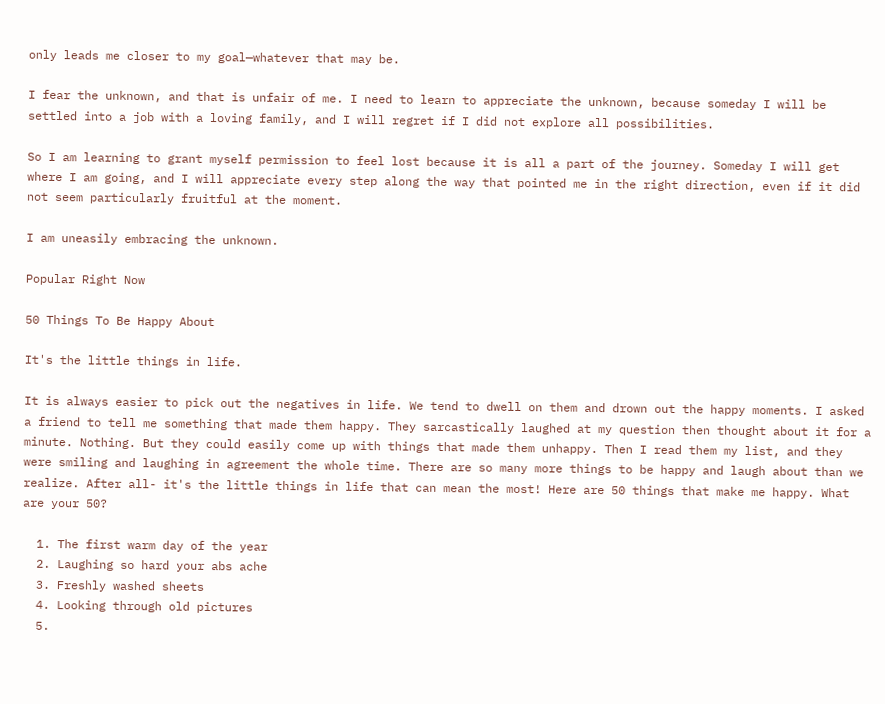only leads me closer to my goal—whatever that may be.

I fear the unknown, and that is unfair of me. I need to learn to appreciate the unknown, because someday I will be settled into a job with a loving family, and I will regret if I did not explore all possibilities.

So I am learning to grant myself permission to feel lost because it is all a part of the journey. Someday I will get where I am going, and I will appreciate every step along the way that pointed me in the right direction, even if it did not seem particularly fruitful at the moment.

I am uneasily embracing the unknown.

Popular Right Now

50 Things To Be Happy About

It's the little things in life.

It is always easier to pick out the negatives in life. We tend to dwell on them and drown out the happy moments. I asked a friend to tell me something that made them happy. They sarcastically laughed at my question then thought about it for a minute. Nothing. But they could easily come up with things that made them unhappy. Then I read them my list, and they were smiling and laughing in agreement the whole time. There are so many more things to be happy and laugh about than we realize. After all- it's the little things in life that can mean the most! Here are 50 things that make me happy. What are your 50?

  1. The first warm day of the year
  2. Laughing so hard your abs ache
  3. Freshly washed sheets
  4. Looking through old pictures
  5.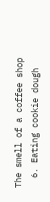The smell of a coffee shop
  6. Eating cookie dough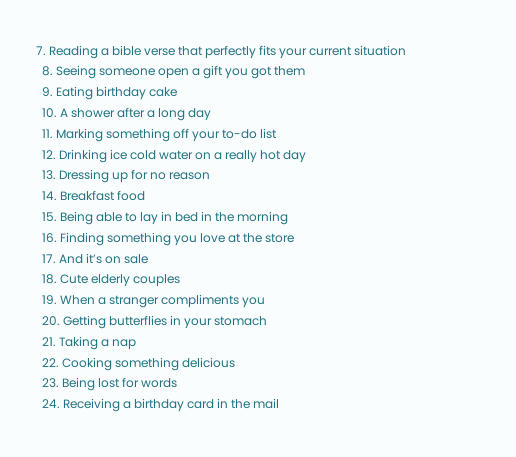7. Reading a bible verse that perfectly fits your current situation
  8. Seeing someone open a gift you got them
  9. Eating birthday cake
  10. A shower after a long day
  11. Marking something off your to-do list
  12. Drinking ice cold water on a really hot day
  13. Dressing up for no reason
  14. Breakfast food
  15. Being able to lay in bed in the morning
  16. Finding something you love at the store
  17. And it’s on sale
  18. Cute elderly couples
  19. When a stranger compliments you
  20. Getting butterflies in your stomach
  21. Taking a nap
  22. Cooking something delicious
  23. Being lost for words
  24. Receiving a birthday card in the mail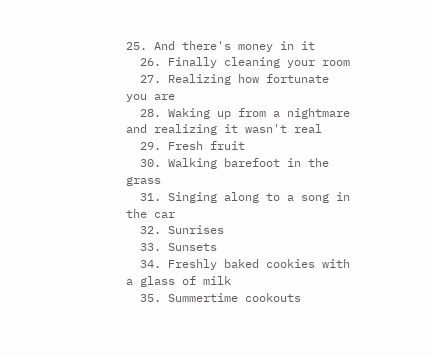25. And there's money in it
  26. Finally cleaning your room
  27. Realizing how fortunate you are
  28. Waking up from a nightmare and realizing it wasn't real
  29. Fresh fruit
  30. Walking barefoot in the grass
  31. Singing along to a song in the car
  32. Sunrises
  33. Sunsets
  34. Freshly baked cookies with a glass of milk
  35. Summertime cookouts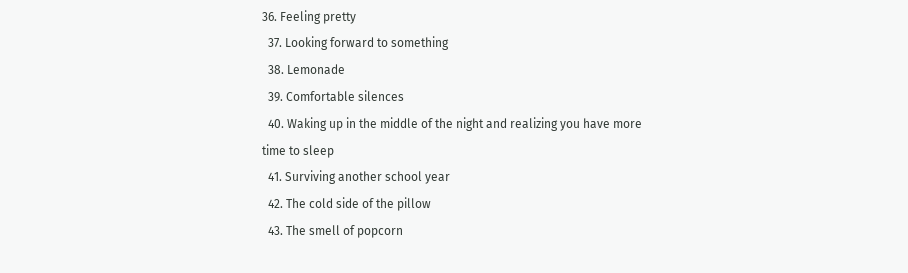36. Feeling pretty
  37. Looking forward to something
  38. Lemonade
  39. Comfortable silences
  40. Waking up in the middle of the night and realizing you have more time to sleep
  41. Surviving another school year
  42. The cold side of the pillow
  43. The smell of popcorn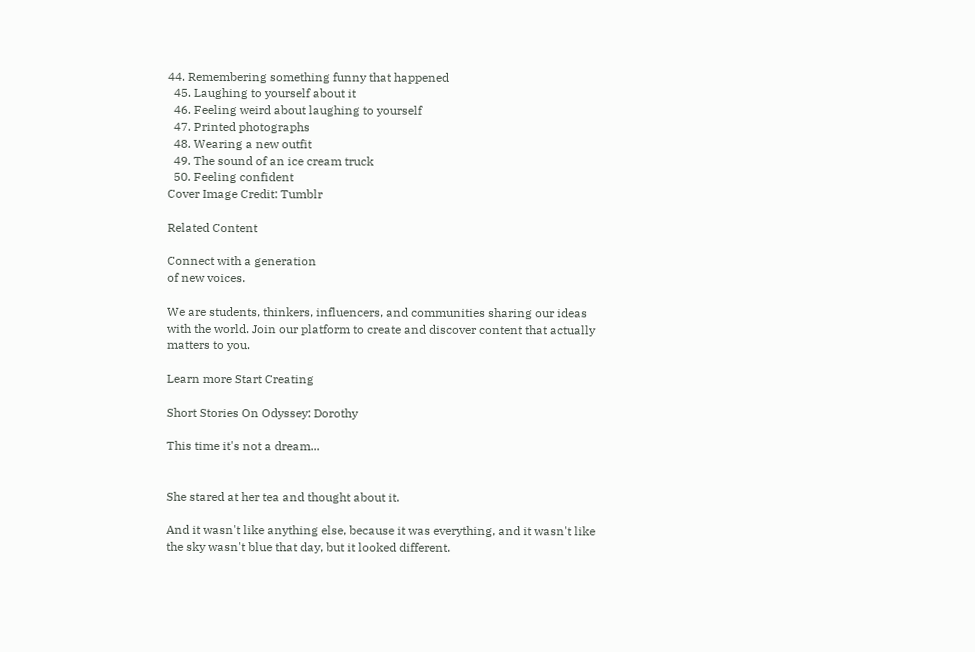44. Remembering something funny that happened
  45. Laughing to yourself about it
  46. Feeling weird about laughing to yourself
  47. Printed photographs
  48. Wearing a new outfit
  49. The sound of an ice cream truck
  50. Feeling confident
Cover Image Credit: Tumblr

Related Content

Connect with a generation
of new voices.

We are students, thinkers, influencers, and communities sharing our ideas with the world. Join our platform to create and discover content that actually matters to you.

Learn more Start Creating

Short Stories On Odyssey: Dorothy

This time it's not a dream...


She stared at her tea and thought about it.

And it wasn't like anything else, because it was everything, and it wasn't like the sky wasn't blue that day, but it looked different.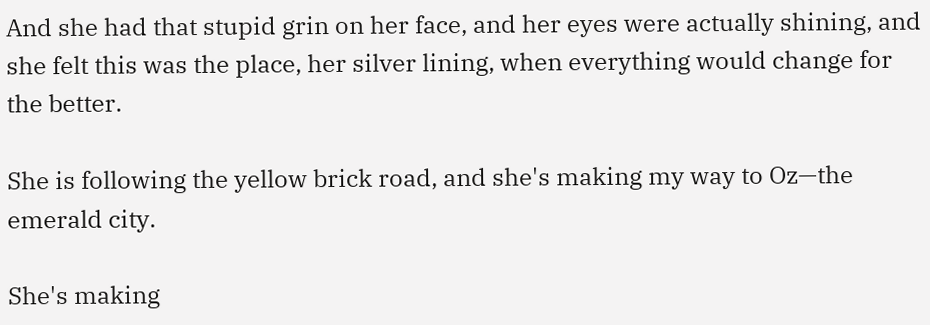And she had that stupid grin on her face, and her eyes were actually shining, and she felt this was the place, her silver lining, when everything would change for the better.

She is following the yellow brick road, and she's making my way to Oz—the emerald city.

She's making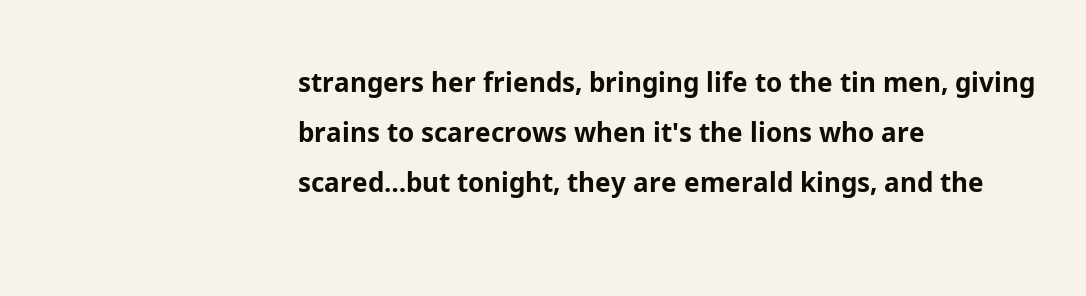strangers her friends, bringing life to the tin men, giving brains to scarecrows when it's the lions who are scared…but tonight, they are emerald kings, and the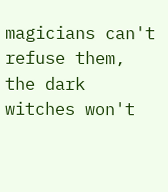magicians can't refuse them, the dark witches won't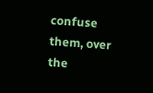confuse them, over the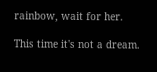rainbow, wait for her.

This time it's not a dream.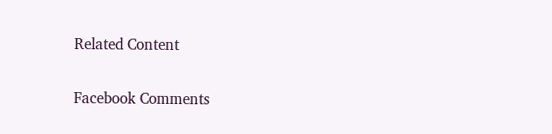Related Content

Facebook Comments